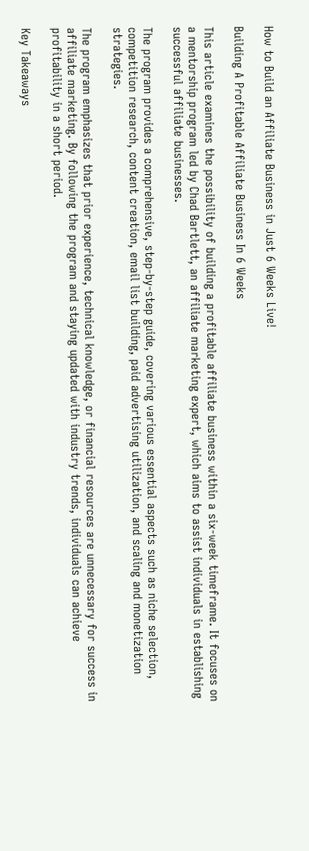How to Build an Affiliate Business in Just 6 Weeks Live!

Building A Profitable Affiliate Business In 6 Weeks

This article examines the possibility of building a profitable affiliate business within a six-week timeframe. It focuses on a mentorship program led by Chad Bartlett, an affiliate marketing expert, which aims to assist individuals in establishing successful affiliate businesses.

The program provides a comprehensive, step-by-step guide, covering various essential aspects such as niche selection, competition research, content creation, email list building, paid advertising utilization, and scaling and monetization strategies.

The program emphasizes that prior experience, technical knowledge, or financial resources are unnecessary for success in affiliate marketing. By following the program and staying updated with industry trends, individuals can achieve profitability in a short period.

Key Takeaways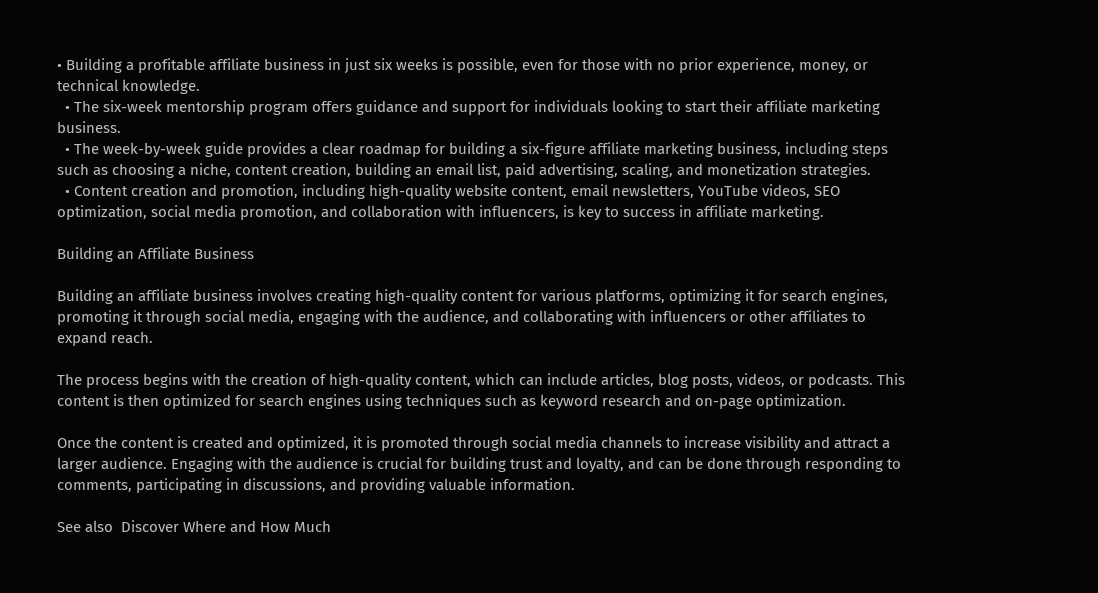• Building a profitable affiliate business in just six weeks is possible, even for those with no prior experience, money, or technical knowledge.
  • The six-week mentorship program offers guidance and support for individuals looking to start their affiliate marketing business.
  • The week-by-week guide provides a clear roadmap for building a six-figure affiliate marketing business, including steps such as choosing a niche, content creation, building an email list, paid advertising, scaling, and monetization strategies.
  • Content creation and promotion, including high-quality website content, email newsletters, YouTube videos, SEO optimization, social media promotion, and collaboration with influencers, is key to success in affiliate marketing.

Building an Affiliate Business

Building an affiliate business involves creating high-quality content for various platforms, optimizing it for search engines, promoting it through social media, engaging with the audience, and collaborating with influencers or other affiliates to expand reach.

The process begins with the creation of high-quality content, which can include articles, blog posts, videos, or podcasts. This content is then optimized for search engines using techniques such as keyword research and on-page optimization.

Once the content is created and optimized, it is promoted through social media channels to increase visibility and attract a larger audience. Engaging with the audience is crucial for building trust and loyalty, and can be done through responding to comments, participating in discussions, and providing valuable information.

See also  Discover Where and How Much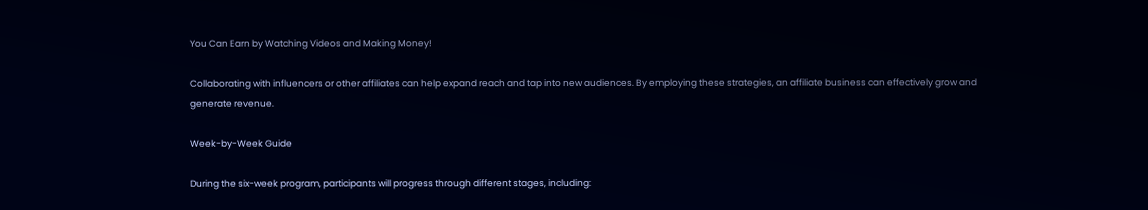You Can Earn by Watching Videos and Making Money!

Collaborating with influencers or other affiliates can help expand reach and tap into new audiences. By employing these strategies, an affiliate business can effectively grow and generate revenue.

Week-by-Week Guide

During the six-week program, participants will progress through different stages, including: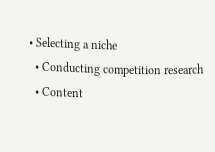• Selecting a niche
  • Conducting competition research
  • Content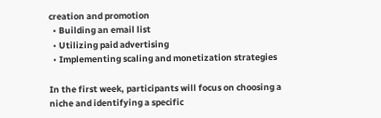creation and promotion
  • Building an email list
  • Utilizing paid advertising
  • Implementing scaling and monetization strategies

In the first week, participants will focus on choosing a niche and identifying a specific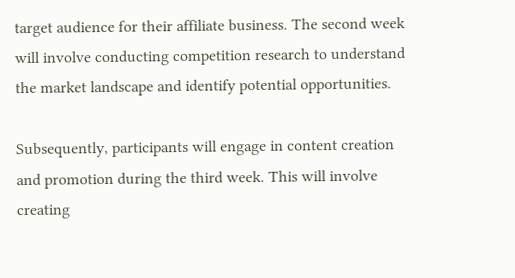target audience for their affiliate business. The second week will involve conducting competition research to understand the market landscape and identify potential opportunities.

Subsequently, participants will engage in content creation and promotion during the third week. This will involve creating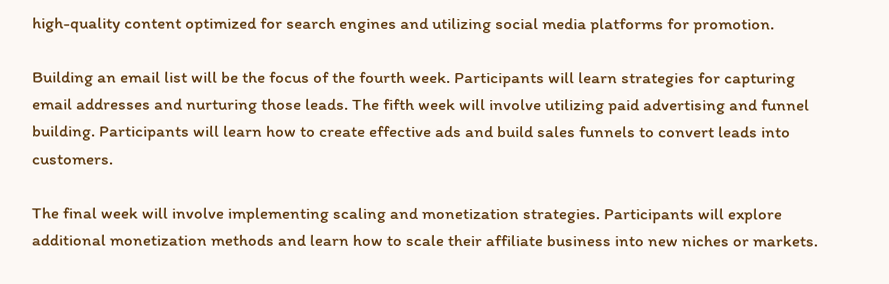high-quality content optimized for search engines and utilizing social media platforms for promotion.

Building an email list will be the focus of the fourth week. Participants will learn strategies for capturing email addresses and nurturing those leads. The fifth week will involve utilizing paid advertising and funnel building. Participants will learn how to create effective ads and build sales funnels to convert leads into customers.

The final week will involve implementing scaling and monetization strategies. Participants will explore additional monetization methods and learn how to scale their affiliate business into new niches or markets.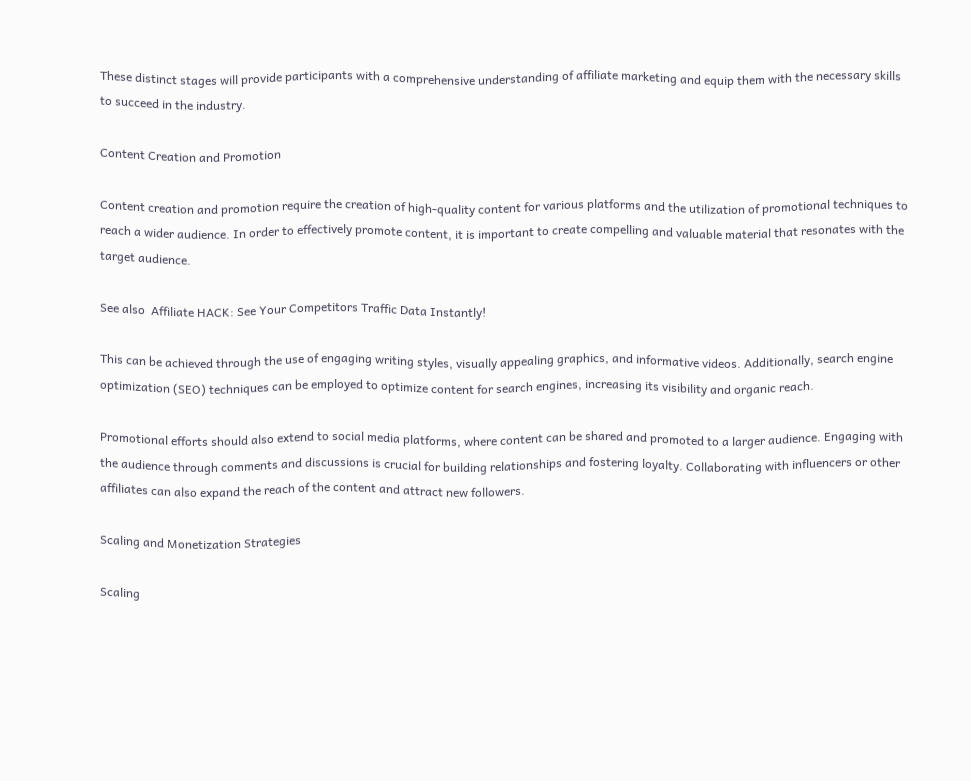These distinct stages will provide participants with a comprehensive understanding of affiliate marketing and equip them with the necessary skills to succeed in the industry.

Content Creation and Promotion

Content creation and promotion require the creation of high-quality content for various platforms and the utilization of promotional techniques to reach a wider audience. In order to effectively promote content, it is important to create compelling and valuable material that resonates with the target audience.

See also  Affiliate HACK: See Your Competitors Traffic Data Instantly!

This can be achieved through the use of engaging writing styles, visually appealing graphics, and informative videos. Additionally, search engine optimization (SEO) techniques can be employed to optimize content for search engines, increasing its visibility and organic reach.

Promotional efforts should also extend to social media platforms, where content can be shared and promoted to a larger audience. Engaging with the audience through comments and discussions is crucial for building relationships and fostering loyalty. Collaborating with influencers or other affiliates can also expand the reach of the content and attract new followers.

Scaling and Monetization Strategies

Scaling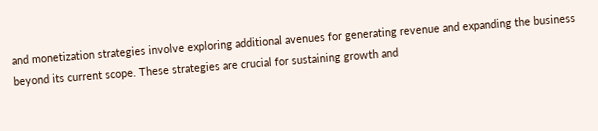and monetization strategies involve exploring additional avenues for generating revenue and expanding the business beyond its current scope. These strategies are crucial for sustaining growth and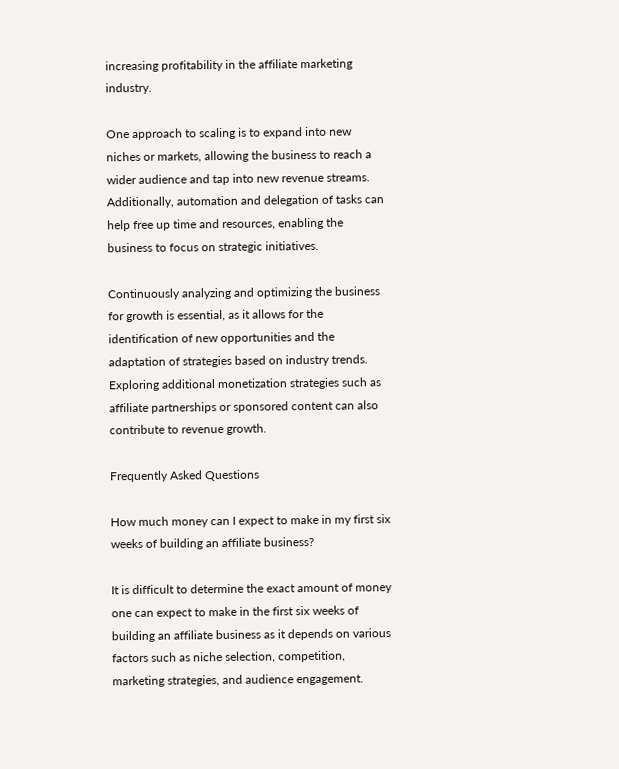increasing profitability in the affiliate marketing industry.

One approach to scaling is to expand into new niches or markets, allowing the business to reach a wider audience and tap into new revenue streams. Additionally, automation and delegation of tasks can help free up time and resources, enabling the business to focus on strategic initiatives.

Continuously analyzing and optimizing the business for growth is essential, as it allows for the identification of new opportunities and the adaptation of strategies based on industry trends. Exploring additional monetization strategies such as affiliate partnerships or sponsored content can also contribute to revenue growth.

Frequently Asked Questions

How much money can I expect to make in my first six weeks of building an affiliate business?

It is difficult to determine the exact amount of money one can expect to make in the first six weeks of building an affiliate business as it depends on various factors such as niche selection, competition, marketing strategies, and audience engagement.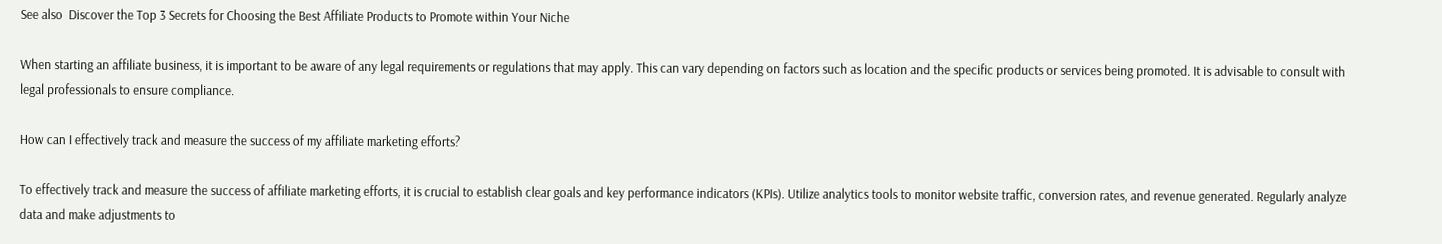See also  Discover the Top 3 Secrets for Choosing the Best Affiliate Products to Promote within Your Niche

When starting an affiliate business, it is important to be aware of any legal requirements or regulations that may apply. This can vary depending on factors such as location and the specific products or services being promoted. It is advisable to consult with legal professionals to ensure compliance.

How can I effectively track and measure the success of my affiliate marketing efforts?

To effectively track and measure the success of affiliate marketing efforts, it is crucial to establish clear goals and key performance indicators (KPIs). Utilize analytics tools to monitor website traffic, conversion rates, and revenue generated. Regularly analyze data and make adjustments to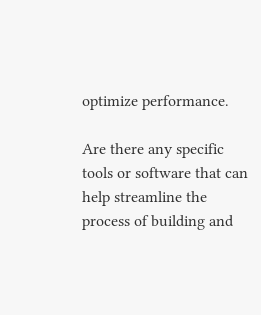optimize performance.

Are there any specific tools or software that can help streamline the process of building and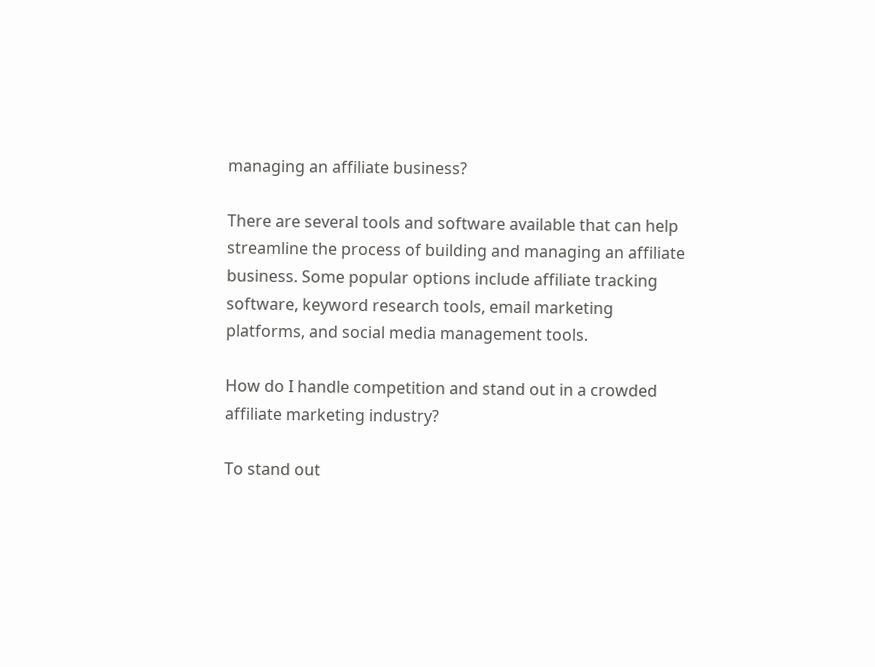managing an affiliate business?

There are several tools and software available that can help streamline the process of building and managing an affiliate business. Some popular options include affiliate tracking software, keyword research tools, email marketing platforms, and social media management tools.

How do I handle competition and stand out in a crowded affiliate marketing industry?

To stand out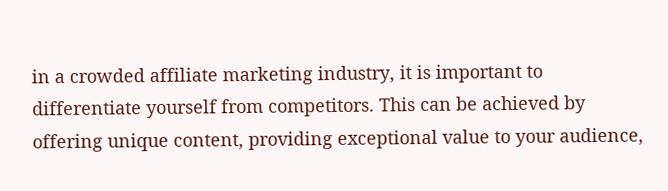in a crowded affiliate marketing industry, it is important to differentiate yourself from competitors. This can be achieved by offering unique content, providing exceptional value to your audience,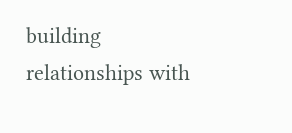building relationships with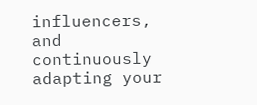influencers, and continuously adapting your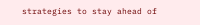strategies to stay ahead of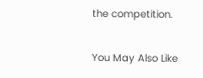the competition.

You May Also Like